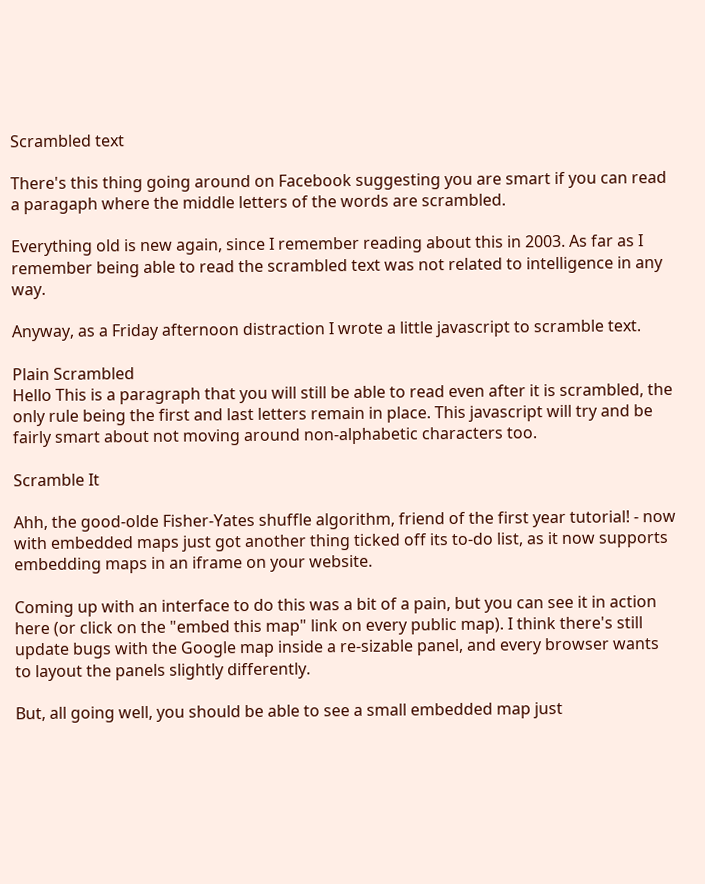Scrambled text

There's this thing going around on Facebook suggesting you are smart if you can read a paragaph where the middle letters of the words are scrambled.

Everything old is new again, since I remember reading about this in 2003. As far as I remember being able to read the scrambled text was not related to intelligence in any way.

Anyway, as a Friday afternoon distraction I wrote a little javascript to scramble text.

Plain Scrambled
Hello This is a paragraph that you will still be able to read even after it is scrambled, the only rule being the first and last letters remain in place. This javascript will try and be fairly smart about not moving around non-alphabetic characters too.

Scramble It

Ahh, the good-olde Fisher-Yates shuffle algorithm, friend of the first year tutorial! - now with embedded maps just got another thing ticked off its to-do list, as it now supports embedding maps in an iframe on your website.

Coming up with an interface to do this was a bit of a pain, but you can see it in action here (or click on the "embed this map" link on every public map). I think there's still update bugs with the Google map inside a re-sizable panel, and every browser wants to layout the panels slightly differently.

But, all going well, you should be able to see a small embedded map just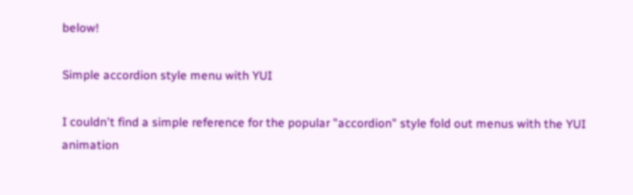below!

Simple accordion style menu with YUI

I couldn't find a simple reference for the popular "accordion" style fold out menus with the YUI animation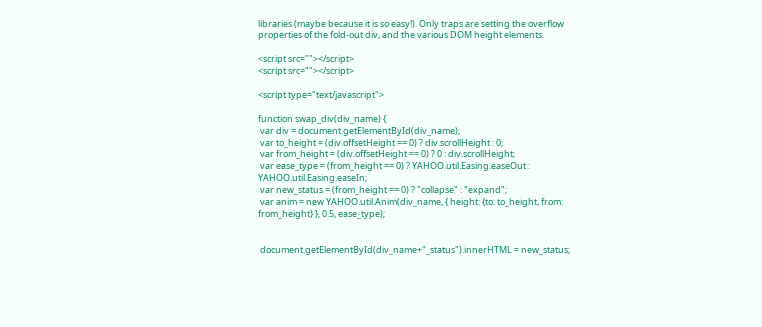libraries (maybe because it is so easy!). Only traps are setting the overflow properties of the fold-out div, and the various DOM height elements.

<script src=""></script>
<script src=""></script>

<script type="text/javascript">

function swap_div(div_name) {
 var div = document.getElementById(div_name);
 var to_height = (div.offsetHeight == 0) ? div.scrollHeight : 0;
 var from_height = (div.offsetHeight == 0) ? 0 : div.scrollHeight;
 var ease_type = (from_height == 0) ? YAHOO.util.Easing.easeOut : YAHOO.util.Easing.easeIn;
 var new_status = (from_height == 0) ? "collapse" : "expand";
 var anim = new YAHOO.util.Anim(div_name, { height: {to: to_height, from: from_height} }, 0.5, ease_type);


 document.getElementById(div_name+"_status").innerHTML = new_status;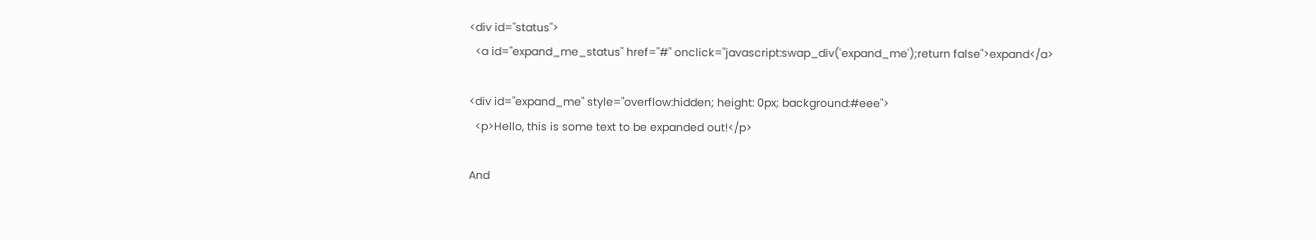<div id="status">
  <a id="expand_me_status" href="#" onclick="javascript:swap_div('expand_me');return false">expand</a>

<div id="expand_me" style="overflow:hidden; height: 0px; background:#eee">
  <p>Hello, this is some text to be expanded out!</p>

And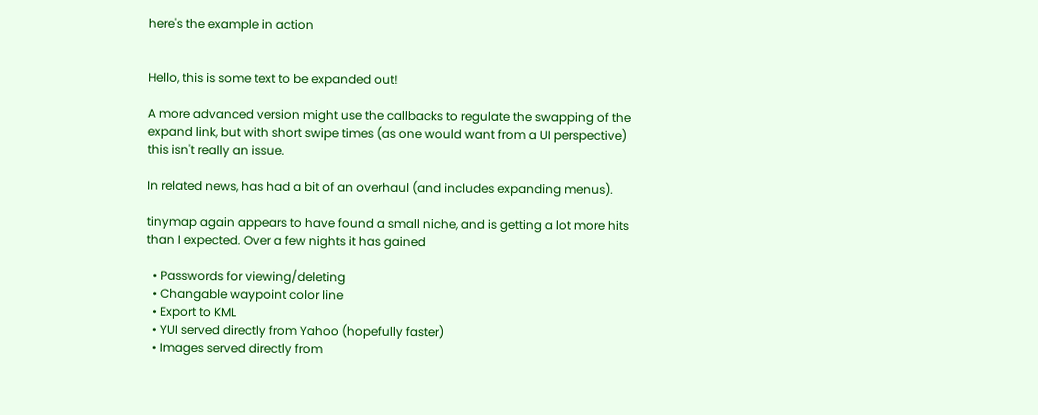here's the example in action


Hello, this is some text to be expanded out!

A more advanced version might use the callbacks to regulate the swapping of the expand link, but with short swipe times (as one would want from a UI perspective) this isn't really an issue.

In related news, has had a bit of an overhaul (and includes expanding menus).

tinymap again appears to have found a small niche, and is getting a lot more hits than I expected. Over a few nights it has gained

  • Passwords for viewing/deleting
  • Changable waypoint color line
  • Export to KML
  • YUI served directly from Yahoo (hopefully faster)
  • Images served directly from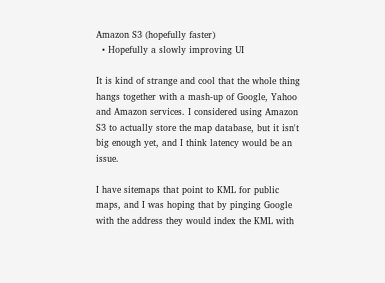Amazon S3 (hopefully faster)
  • Hopefully a slowly improving UI

It is kind of strange and cool that the whole thing hangs together with a mash-up of Google, Yahoo and Amazon services. I considered using Amazon S3 to actually store the map database, but it isn't big enough yet, and I think latency would be an issue.

I have sitemaps that point to KML for public maps, and I was hoping that by pinging Google with the address they would index the KML with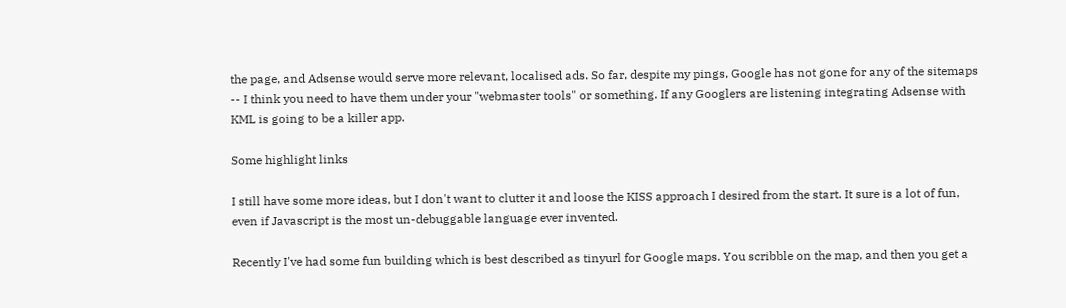the page, and Adsense would serve more relevant, localised ads. So far, despite my pings, Google has not gone for any of the sitemaps -- I think you need to have them under your "webmaster tools" or something. If any Googlers are listening integrating Adsense with KML is going to be a killer app.

Some highlight links

I still have some more ideas, but I don't want to clutter it and loose the KISS approach I desired from the start. It sure is a lot of fun, even if Javascript is the most un-debuggable language ever invented.

Recently I've had some fun building which is best described as tinyurl for Google maps. You scribble on the map, and then you get a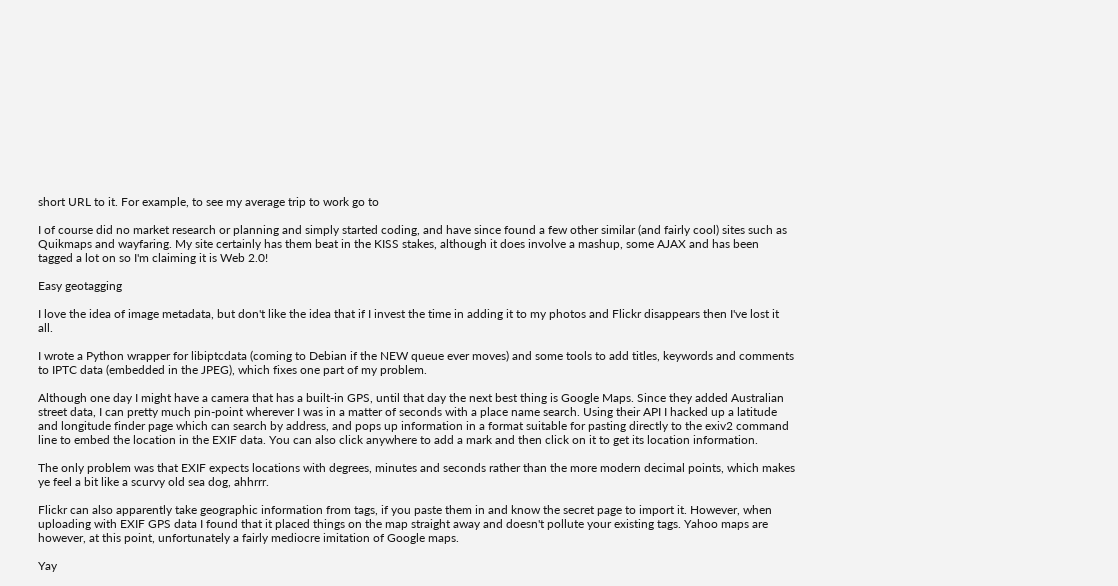short URL to it. For example, to see my average trip to work go to

I of course did no market research or planning and simply started coding, and have since found a few other similar (and fairly cool) sites such as Quikmaps and wayfaring. My site certainly has them beat in the KISS stakes, although it does involve a mashup, some AJAX and has been tagged a lot on so I'm claiming it is Web 2.0!

Easy geotagging

I love the idea of image metadata, but don't like the idea that if I invest the time in adding it to my photos and Flickr disappears then I've lost it all.

I wrote a Python wrapper for libiptcdata (coming to Debian if the NEW queue ever moves) and some tools to add titles, keywords and comments to IPTC data (embedded in the JPEG), which fixes one part of my problem.

Although one day I might have a camera that has a built-in GPS, until that day the next best thing is Google Maps. Since they added Australian street data, I can pretty much pin-point wherever I was in a matter of seconds with a place name search. Using their API I hacked up a latitude and longitude finder page which can search by address, and pops up information in a format suitable for pasting directly to the exiv2 command line to embed the location in the EXIF data. You can also click anywhere to add a mark and then click on it to get its location information.

The only problem was that EXIF expects locations with degrees, minutes and seconds rather than the more modern decimal points, which makes ye feel a bit like a scurvy old sea dog, ahhrrr.

Flickr can also apparently take geographic information from tags, if you paste them in and know the secret page to import it. However, when uploading with EXIF GPS data I found that it placed things on the map straight away and doesn't pollute your existing tags. Yahoo maps are however, at this point, unfortunately a fairly mediocre imitation of Google maps.

Yay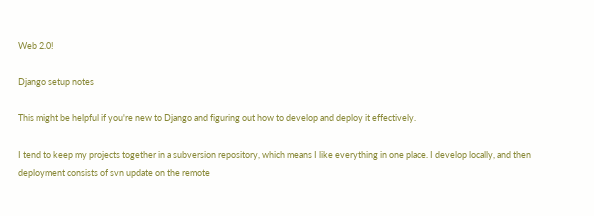Web 2.0!

Django setup notes

This might be helpful if you're new to Django and figuring out how to develop and deploy it effectively.

I tend to keep my projects together in a subversion repository, which means I like everything in one place. I develop locally, and then deployment consists of svn update on the remote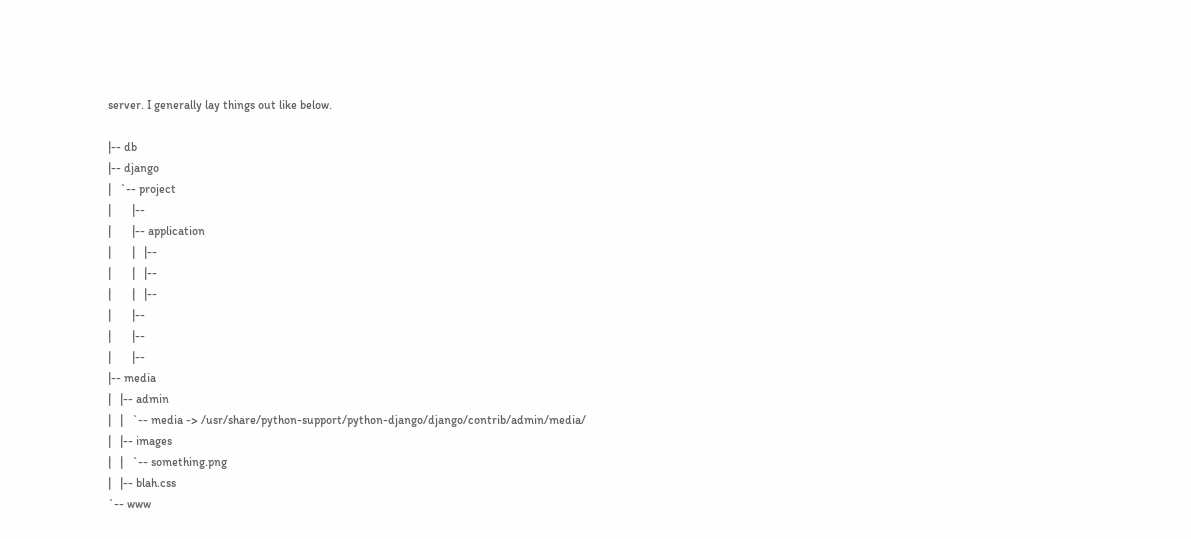server. I generally lay things out like below.

|-- db
|-- django
|   `-- project
|       |--
|       |-- application
|       |   |--
|       |   |--
|       |   |--
|       |--
|       |--
|       |--
|-- media
|   |-- admin
|   |   `-- media -> /usr/share/python-support/python-django/django/contrib/admin/media/
|   |-- images
|   |   `-- something.png
|   |-- blah.css
`-- www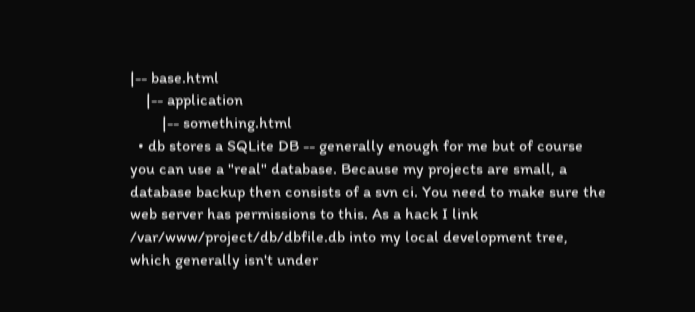|-- base.html
    |-- application
        |-- something.html
  • db stores a SQLite DB -- generally enough for me but of course you can use a "real" database. Because my projects are small, a database backup then consists of a svn ci. You need to make sure the web server has permissions to this. As a hack I link /var/www/project/db/dbfile.db into my local development tree, which generally isn't under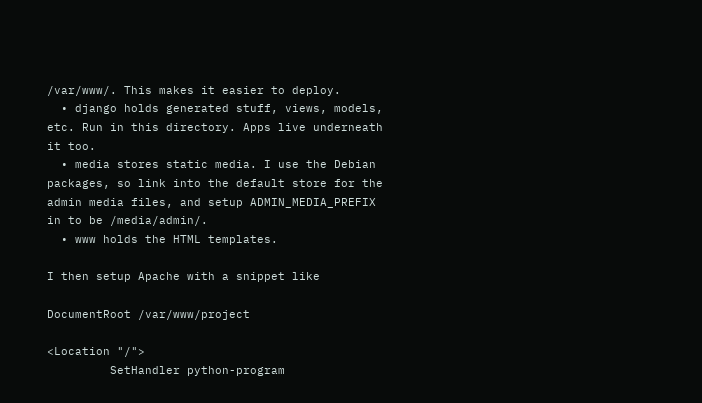/var/www/. This makes it easier to deploy.
  • django holds generated stuff, views, models, etc. Run in this directory. Apps live underneath it too.
  • media stores static media. I use the Debian packages, so link into the default store for the admin media files, and setup ADMIN_MEDIA_PREFIX in to be /media/admin/.
  • www holds the HTML templates.

I then setup Apache with a snippet like

DocumentRoot /var/www/project

<Location "/">
         SetHandler python-program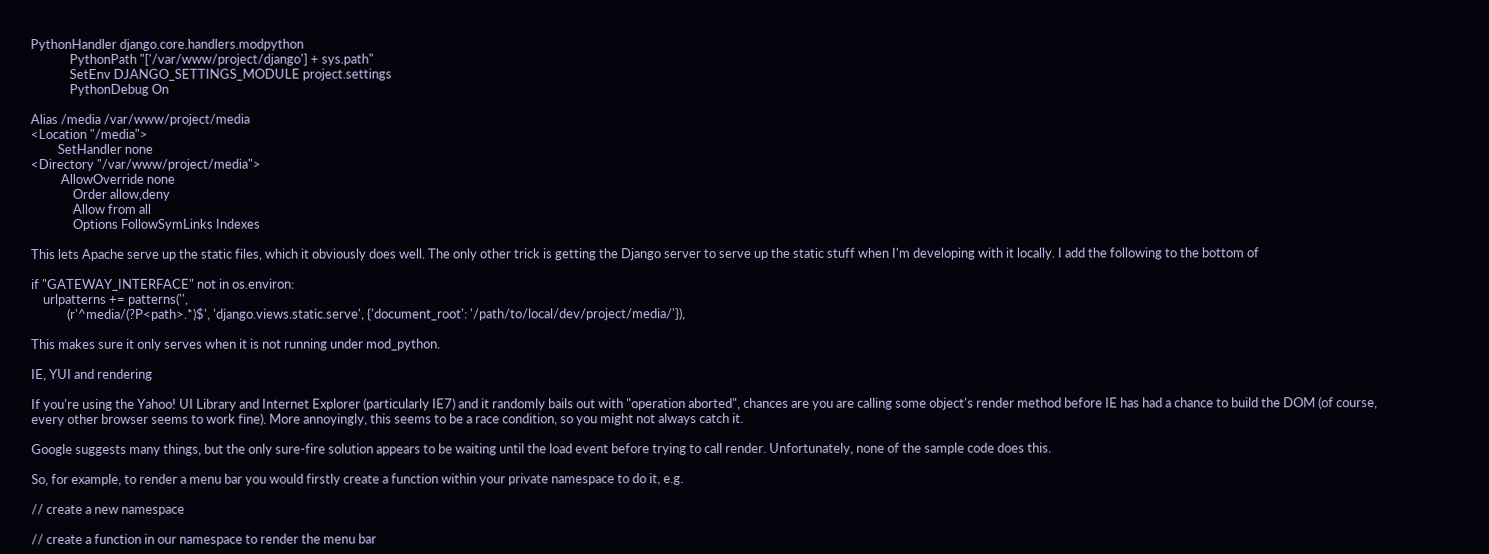PythonHandler django.core.handlers.modpython
             PythonPath "['/var/www/project/django'] + sys.path"
             SetEnv DJANGO_SETTINGS_MODULE project.settings
             PythonDebug On

Alias /media /var/www/project/media
<Location "/media">
         SetHandler none
<Directory "/var/www/project/media">
          AllowOverride none
              Order allow,deny
              Allow from all
              Options FollowSymLinks Indexes

This lets Apache serve up the static files, which it obviously does well. The only other trick is getting the Django server to serve up the static stuff when I'm developing with it locally. I add the following to the bottom of

if "GATEWAY_INTERFACE" not in os.environ:
    urlpatterns += patterns('',
            (r'^media/(?P<path>.*)$', 'django.views.static.serve', {'document_root': '/path/to/local/dev/project/media/'}),

This makes sure it only serves when it is not running under mod_python.

IE, YUI and rendering

If you're using the Yahoo! UI Library and Internet Explorer (particularly IE7) and it randomly bails out with "operation aborted", chances are you are calling some object's render method before IE has had a chance to build the DOM (of course, every other browser seems to work fine). More annoyingly, this seems to be a race condition, so you might not always catch it.

Google suggests many things, but the only sure-fire solution appears to be waiting until the load event before trying to call render. Unfortunately, none of the sample code does this.

So, for example, to render a menu bar you would firstly create a function within your private namespace to do it, e.g.

// create a new namespace

// create a function in our namespace to render the menu bar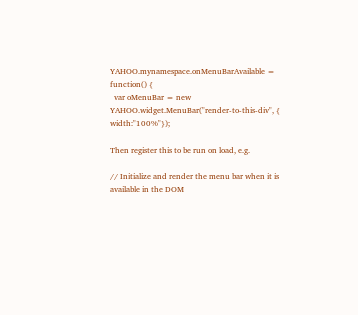YAHOO.mynamespace.onMenuBarAvailable = function() {
  var oMenuBar = new YAHOO.widget.MenuBar("render-to-this-div", { width:"100%"});

Then register this to be run on load, e.g.

// Initialize and render the menu bar when it is available in the DOM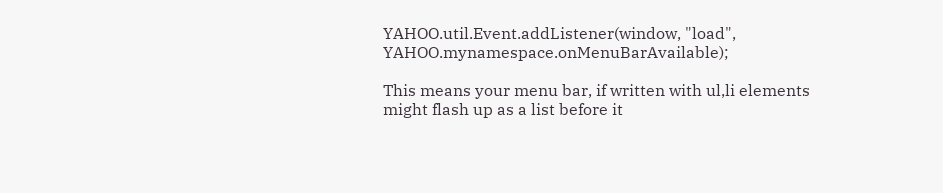YAHOO.util.Event.addListener(window, "load",  YAHOO.mynamespace.onMenuBarAvailable);

This means your menu bar, if written with ul,li elements might flash up as a list before it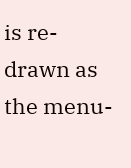is re-drawn as the menu-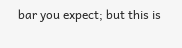bar you expect; but this is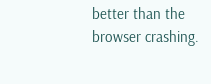better than the browser crashing.